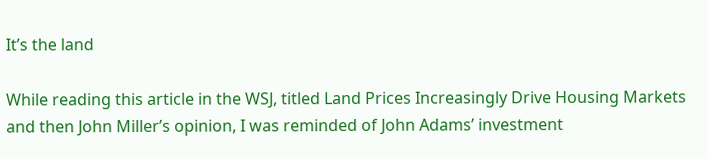It’s the land

While reading this article in the WSJ, titled Land Prices Increasingly Drive Housing Markets and then John Miller’s opinion, I was reminded of John Adams’ investment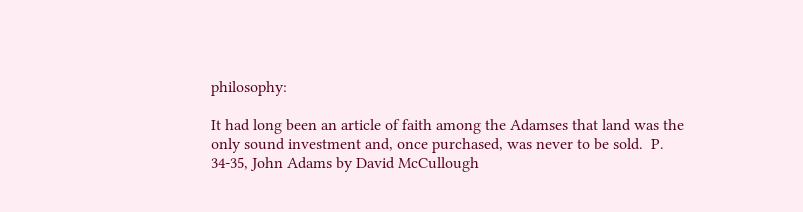philosophy:

It had long been an article of faith among the Adamses that land was the only sound investment and, once purchased, was never to be sold.  P. 34-35, John Adams by David McCullough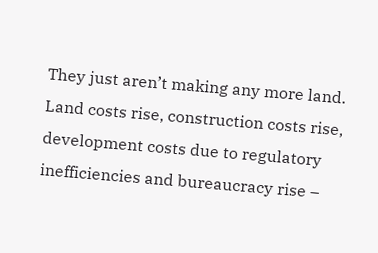They just aren’t making any more land. Land costs rise, construction costs rise, development costs due to regulatory inefficiencies and bureaucracy rise –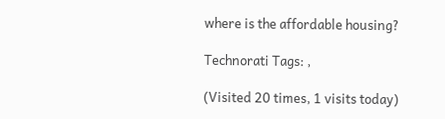where is the affordable housing?

Technorati Tags: ,

(Visited 20 times, 1 visits today)